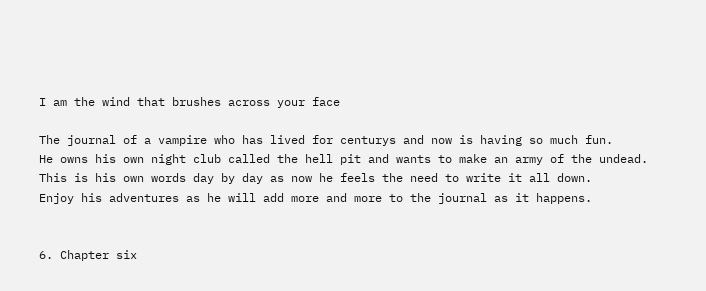I am the wind that brushes across your face

The journal of a vampire who has lived for centurys and now is having so much fun.
He owns his own night club called the hell pit and wants to make an army of the undead.
This is his own words day by day as now he feels the need to write it all down.
Enjoy his adventures as he will add more and more to the journal as it happens.


6. Chapter six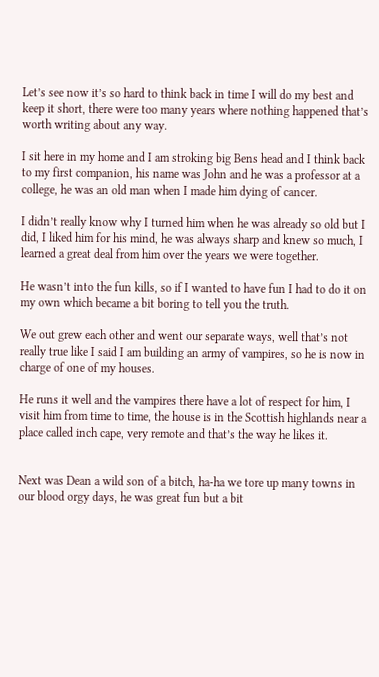Let’s see now it’s so hard to think back in time I will do my best and keep it short, there were too many years where nothing happened that’s worth writing about any way.

I sit here in my home and I am stroking big Bens head and I think back to my first companion, his name was John and he was a professor at a college, he was an old man when I made him dying of cancer.

I didn’t really know why I turned him when he was already so old but I did, I liked him for his mind, he was always sharp and knew so much, I learned a great deal from him over the years we were together.

He wasn’t into the fun kills, so if I wanted to have fun I had to do it on my own which became a bit boring to tell you the truth.

We out grew each other and went our separate ways, well that’s not really true like I said I am building an army of vampires, so he is now in charge of one of my houses.

He runs it well and the vampires there have a lot of respect for him, I visit him from time to time, the house is in the Scottish highlands near a place called inch cape, very remote and that’s the way he likes it.


Next was Dean a wild son of a bitch, ha-ha we tore up many towns in our blood orgy days, he was great fun but a bit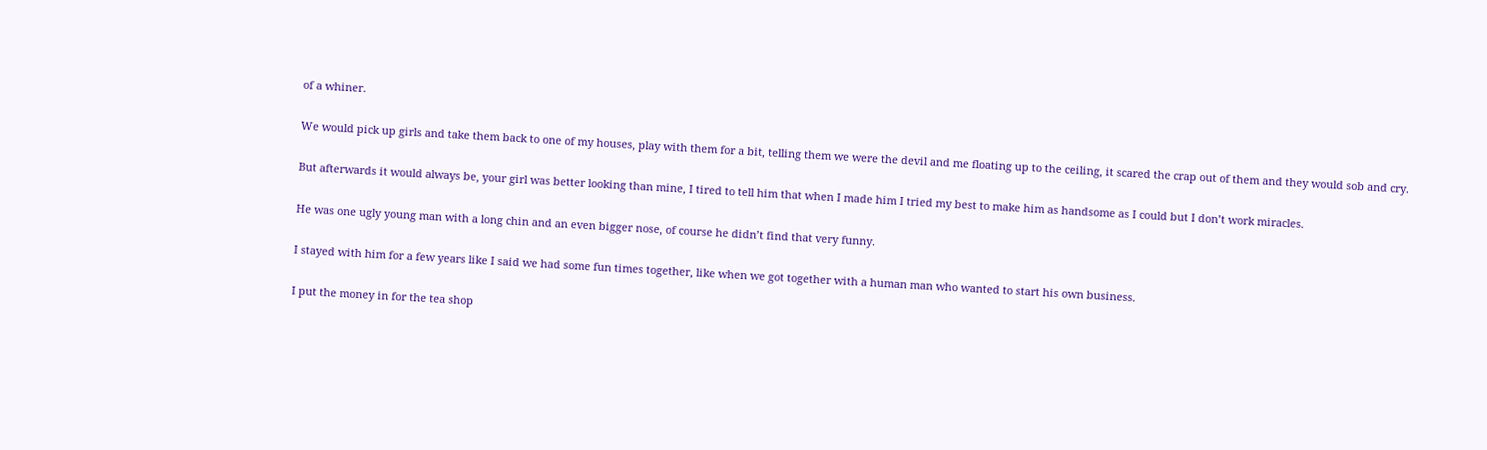of a whiner.

We would pick up girls and take them back to one of my houses, play with them for a bit, telling them we were the devil and me floating up to the ceiling, it scared the crap out of them and they would sob and cry.

But afterwards it would always be, your girl was better looking than mine, I tired to tell him that when I made him I tried my best to make him as handsome as I could but I don’t work miracles.

He was one ugly young man with a long chin and an even bigger nose, of course he didn’t find that very funny.

I stayed with him for a few years like I said we had some fun times together, like when we got together with a human man who wanted to start his own business.

I put the money in for the tea shop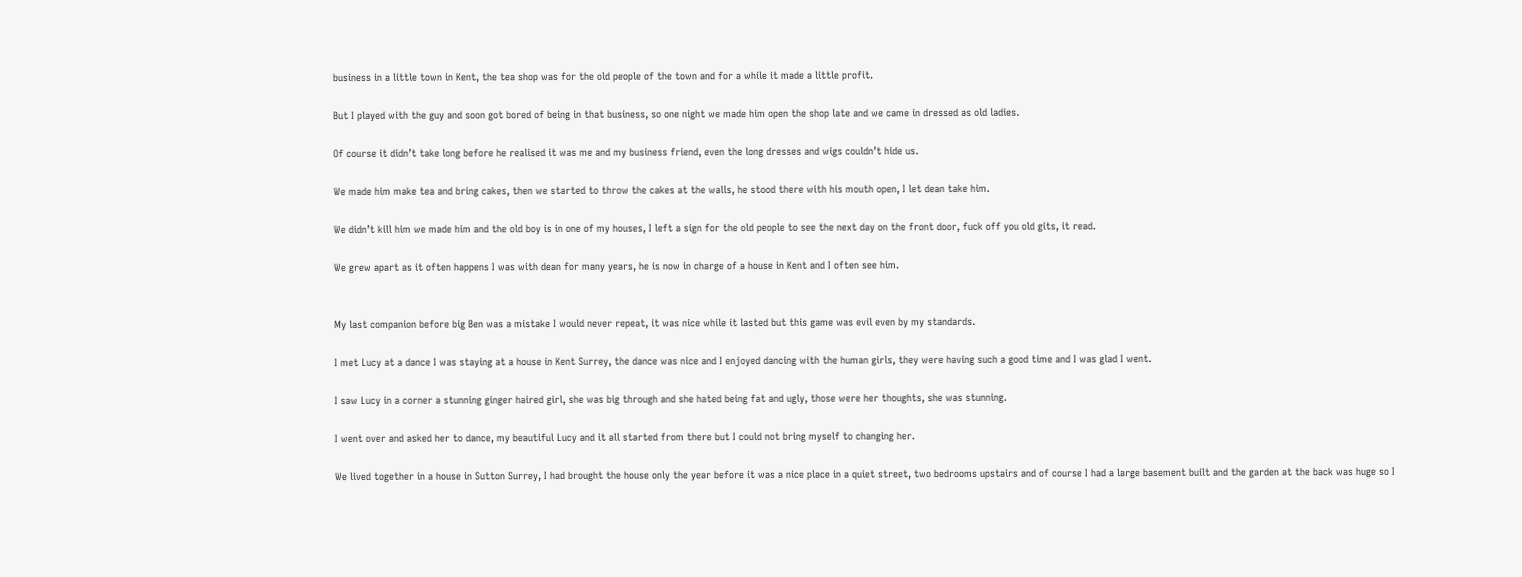business in a little town in Kent, the tea shop was for the old people of the town and for a while it made a little profit.

But I played with the guy and soon got bored of being in that business, so one night we made him open the shop late and we came in dressed as old ladies.

Of course it didn’t take long before he realised it was me and my business friend, even the long dresses and wigs couldn’t hide us.

We made him make tea and bring cakes, then we started to throw the cakes at the walls, he stood there with his mouth open, I let dean take him.

We didn’t kill him we made him and the old boy is in one of my houses, I left a sign for the old people to see the next day on the front door, fuck off you old gits, it read.

We grew apart as it often happens I was with dean for many years, he is now in charge of a house in Kent and I often see him.


My last companion before big Ben was a mistake I would never repeat, it was nice while it lasted but this game was evil even by my standards.

I met Lucy at a dance I was staying at a house in Kent Surrey, the dance was nice and I enjoyed dancing with the human girls, they were having such a good time and I was glad I went.

I saw Lucy in a corner a stunning ginger haired girl, she was big through and she hated being fat and ugly, those were her thoughts, she was stunning.

I went over and asked her to dance, my beautiful Lucy and it all started from there but I could not bring myself to changing her.

We lived together in a house in Sutton Surrey, I had brought the house only the year before it was a nice place in a quiet street, two bedrooms upstairs and of course I had a large basement built and the garden at the back was huge so I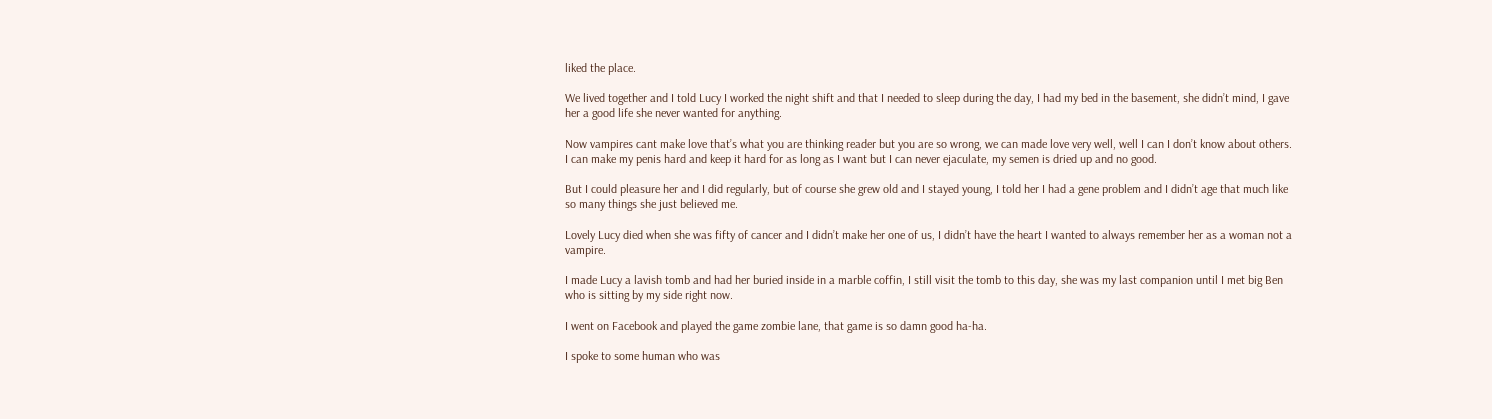liked the place.

We lived together and I told Lucy I worked the night shift and that I needed to sleep during the day, I had my bed in the basement, she didn’t mind, I gave her a good life she never wanted for anything.

Now vampires cant make love that’s what you are thinking reader but you are so wrong, we can made love very well, well I can I don’t know about others. I can make my penis hard and keep it hard for as long as I want but I can never ejaculate, my semen is dried up and no good.

But I could pleasure her and I did regularly, but of course she grew old and I stayed young, I told her I had a gene problem and I didn’t age that much like so many things she just believed me.

Lovely Lucy died when she was fifty of cancer and I didn’t make her one of us, I didn’t have the heart I wanted to always remember her as a woman not a vampire.

I made Lucy a lavish tomb and had her buried inside in a marble coffin, I still visit the tomb to this day, she was my last companion until I met big Ben who is sitting by my side right now.

I went on Facebook and played the game zombie lane, that game is so damn good ha-ha.

I spoke to some human who was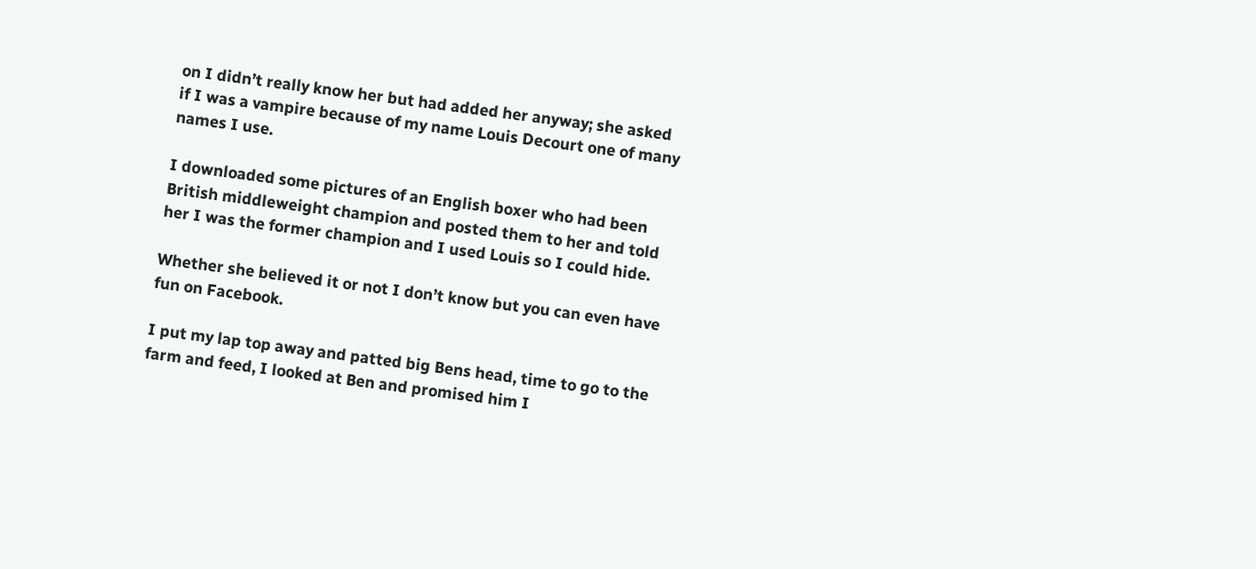on I didn’t really know her but had added her anyway; she asked if I was a vampire because of my name Louis Decourt one of many names I use.

I downloaded some pictures of an English boxer who had been British middleweight champion and posted them to her and told her I was the former champion and I used Louis so I could hide.

Whether she believed it or not I don’t know but you can even have fun on Facebook.

I put my lap top away and patted big Bens head, time to go to the farm and feed, I looked at Ben and promised him I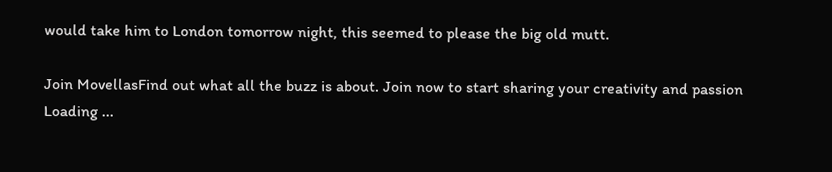would take him to London tomorrow night, this seemed to please the big old mutt.

Join MovellasFind out what all the buzz is about. Join now to start sharing your creativity and passion
Loading ...